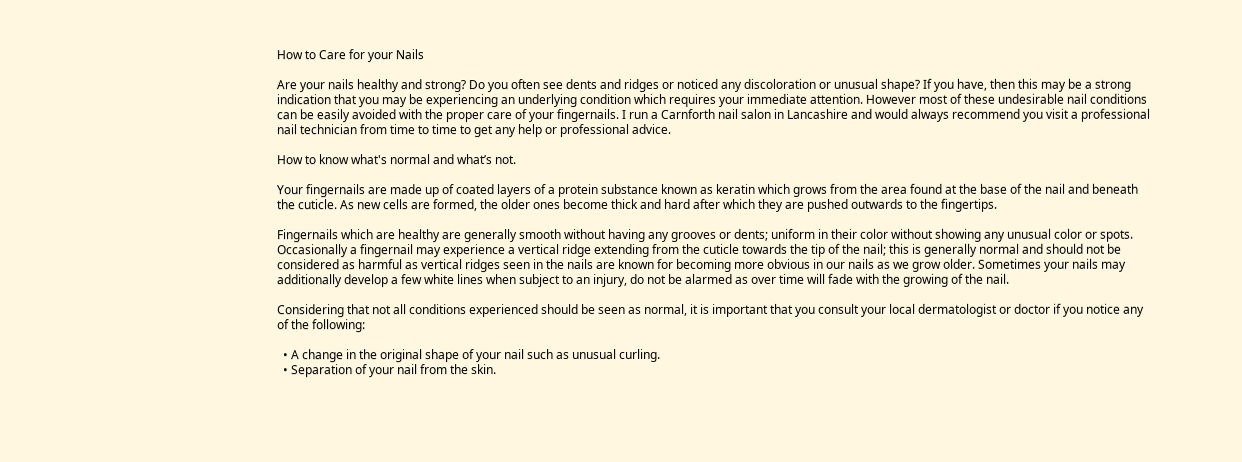How to Care for your Nails

Are your nails healthy and strong? Do you often see dents and ridges or noticed any discoloration or unusual shape? If you have, then this may be a strong indication that you may be experiencing an underlying condition which requires your immediate attention. However most of these undesirable nail conditions can be easily avoided with the proper care of your fingernails. I run a Carnforth nail salon in Lancashire and would always recommend you visit a professional nail technician from time to time to get any help or professional advice.

How to know what's normal and what’s not.

Your fingernails are made up of coated layers of a protein substance known as keratin which grows from the area found at the base of the nail and beneath the cuticle. As new cells are formed, the older ones become thick and hard after which they are pushed outwards to the fingertips.

Fingernails which are healthy are generally smooth without having any grooves or dents; uniform in their color without showing any unusual color or spots. Occasionally a fingernail may experience a vertical ridge extending from the cuticle towards the tip of the nail; this is generally normal and should not be considered as harmful as vertical ridges seen in the nails are known for becoming more obvious in our nails as we grow older. Sometimes your nails may additionally develop a few white lines when subject to an injury, do not be alarmed as over time will fade with the growing of the nail.

Considering that not all conditions experienced should be seen as normal, it is important that you consult your local dermatologist or doctor if you notice any of the following:

  • A change in the original shape of your nail such as unusual curling.
  • Separation of your nail from the skin.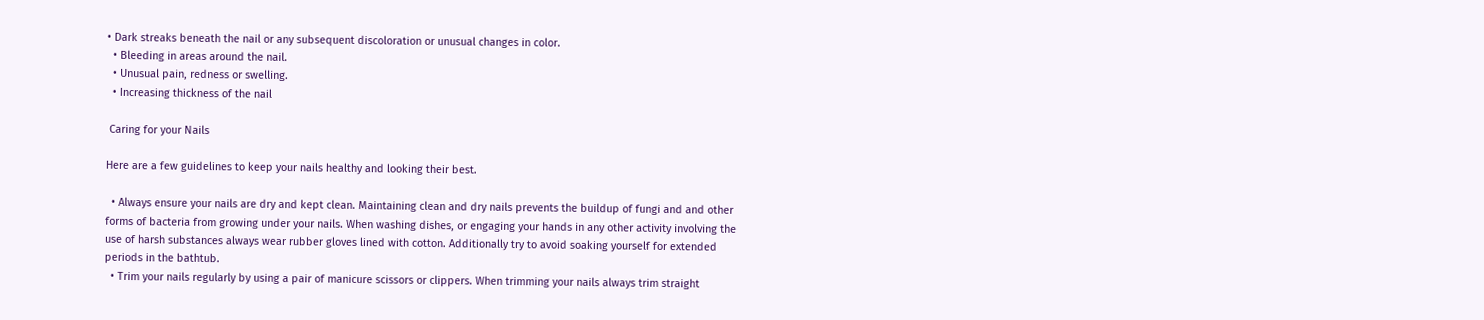• Dark streaks beneath the nail or any subsequent discoloration or unusual changes in color.
  • Bleeding in areas around the nail.
  • Unusual pain, redness or swelling.
  • Increasing thickness of the nail

 Caring for your Nails

Here are a few guidelines to keep your nails healthy and looking their best.

  • Always ensure your nails are dry and kept clean. Maintaining clean and dry nails prevents the buildup of fungi and and other forms of bacteria from growing under your nails. When washing dishes, or engaging your hands in any other activity involving the use of harsh substances always wear rubber gloves lined with cotton. Additionally try to avoid soaking yourself for extended periods in the bathtub.
  • Trim your nails regularly by using a pair of manicure scissors or clippers. When trimming your nails always trim straight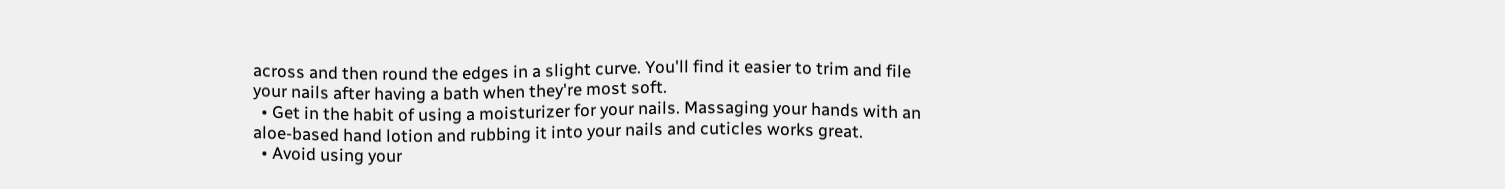across and then round the edges in a slight curve. You'll find it easier to trim and file your nails after having a bath when they're most soft.
  • Get in the habit of using a moisturizer for your nails. Massaging your hands with an aloe-based hand lotion and rubbing it into your nails and cuticles works great.
  • Avoid using your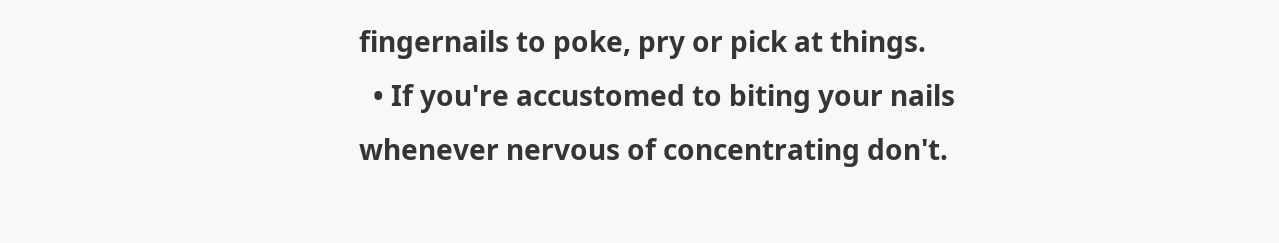fingernails to poke, pry or pick at things.
  • If you're accustomed to biting your nails whenever nervous of concentrating don't.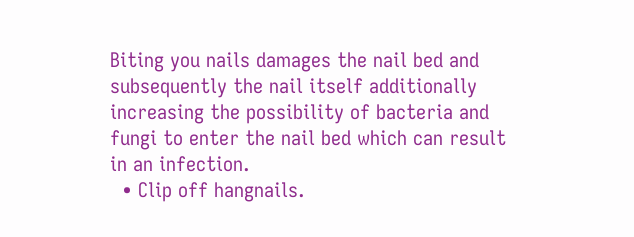Biting you nails damages the nail bed and subsequently the nail itself additionally increasing the possibility of bacteria and fungi to enter the nail bed which can result in an infection.
  • Clip off hangnails.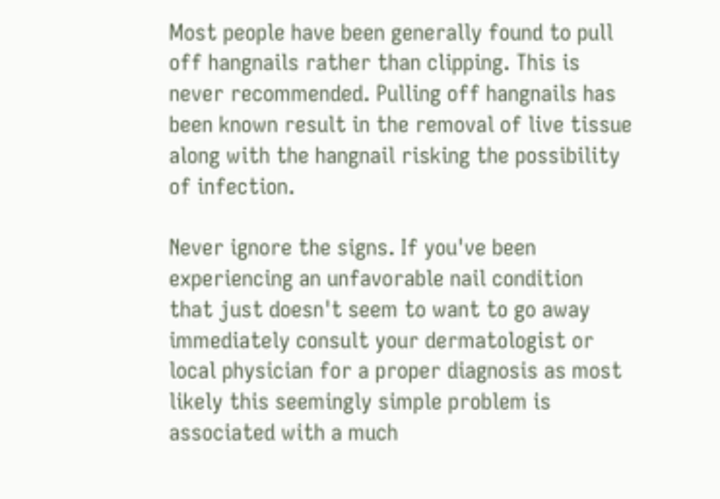Most people have been generally found to pull off hangnails rather than clipping. This is never recommended. Pulling off hangnails has been known result in the removal of live tissue along with the hangnail risking the possibility of infection.

Never ignore the signs. If you've been experiencing an unfavorable nail condition that just doesn't seem to want to go away immediately consult your dermatologist or local physician for a proper diagnosis as most likely this seemingly simple problem is associated with a much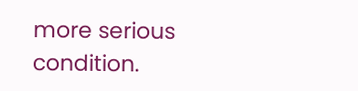more serious condition.